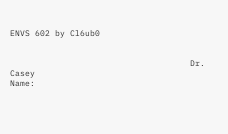ENVS 602 by Cl6ub0


                                    Dr. Casey                                           Name: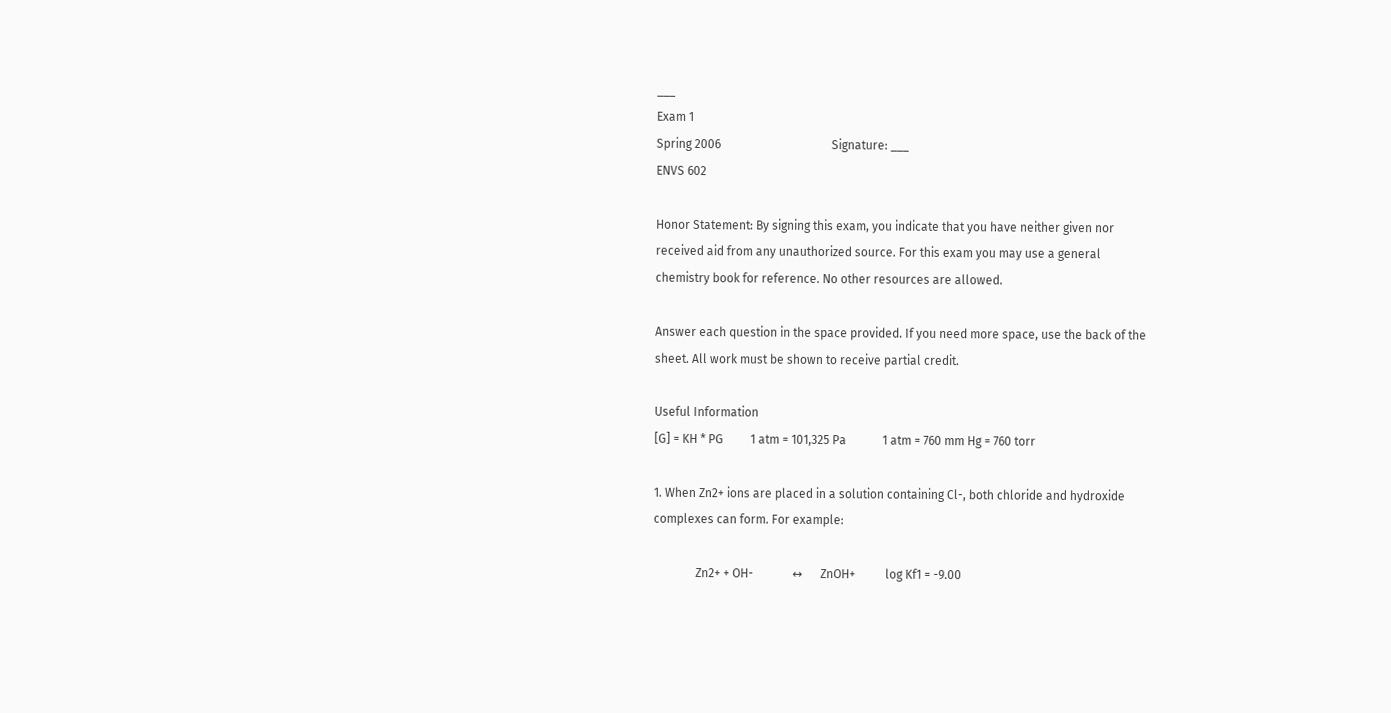___
Exam 1
Spring 2006                                     Signature: ___
ENVS 602

Honor Statement: By signing this exam, you indicate that you have neither given nor
received aid from any unauthorized source. For this exam you may use a general
chemistry book for reference. No other resources are allowed.

Answer each question in the space provided. If you need more space, use the back of the
sheet. All work must be shown to receive partial credit.

Useful Information
[G] = KH * PG         1 atm = 101,325 Pa            1 atm = 760 mm Hg = 760 torr

1. When Zn2+ ions are placed in a solution containing Cl-, both chloride and hydroxide
complexes can form. For example:

              Zn2+ + OH-             ↔      ZnOH+          log Kf1 = -9.00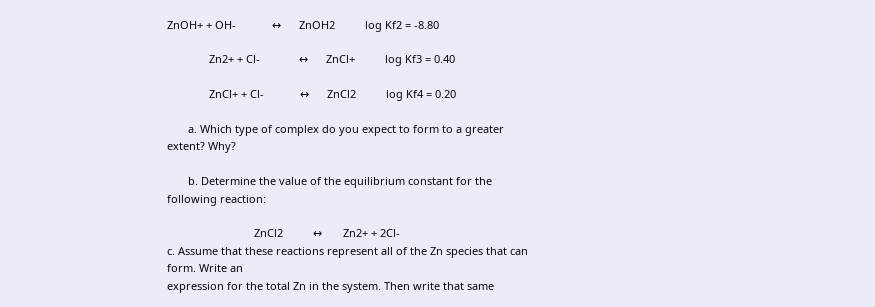ZnOH+ + OH-            ↔      ZnOH2          log Kf2 = -8.80

              Zn2+ + Cl-             ↔      ZnCl+          log Kf3 = 0.40

              ZnCl+ + Cl-            ↔      ZnCl2          log Kf4 = 0.20

       a. Which type of complex do you expect to form to a greater extent? Why?

       b. Determine the value of the equilibrium constant for the following reaction:

                             ZnCl2          ↔       Zn2+ + 2Cl-
c. Assume that these reactions represent all of the Zn species that can form. Write an
expression for the total Zn in the system. Then write that same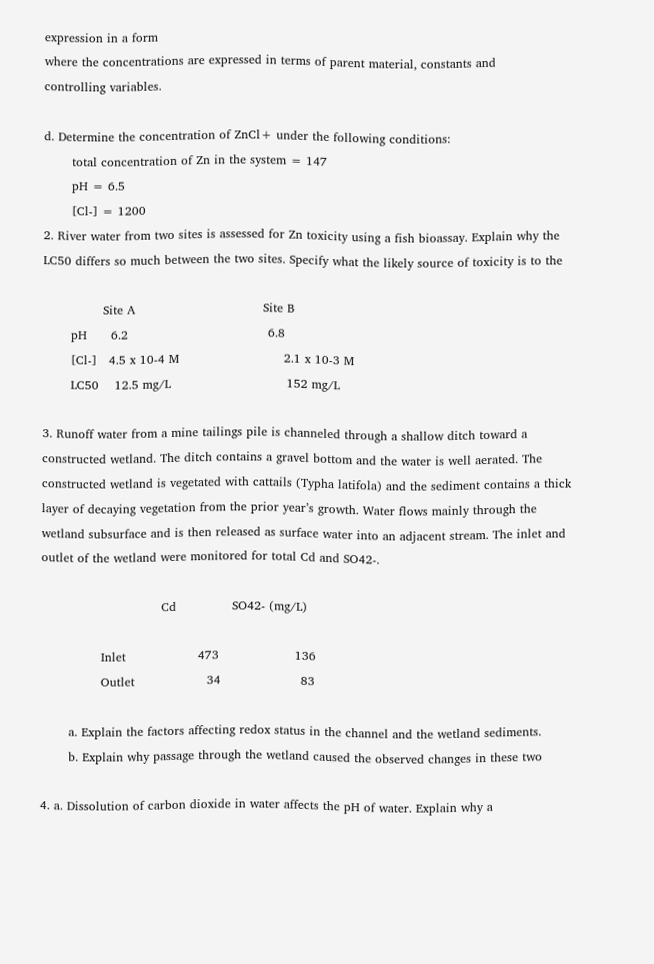expression in a form
where the concentrations are expressed in terms of parent material, constants and
controlling variables.

d. Determine the concentration of ZnCl+ under the following conditions:
       total concentration of Zn in the system = 147
       pH = 6.5
       [Cl-] = 1200
2. River water from two sites is assessed for Zn toxicity using a fish bioassay. Explain why the
LC50 differs so much between the two sites. Specify what the likely source of toxicity is to the

               Site A                                Site B
       pH      6.2                                   6.8
       [Cl-]   4.5 x 10-4 M                          2.1 x 10-3 M
       LC50    12.5 mg/L                             152 mg/L

3. Runoff water from a mine tailings pile is channeled through a shallow ditch toward a
constructed wetland. The ditch contains a gravel bottom and the water is well aerated. The
constructed wetland is vegetated with cattails (Typha latifola) and the sediment contains a thick
layer of decaying vegetation from the prior year’s growth. Water flows mainly through the
wetland subsurface and is then released as surface water into an adjacent stream. The inlet and
outlet of the wetland were monitored for total Cd and SO42-.

                              Cd              SO42- (mg/L)

               Inlet                  473                   136
               Outlet                  34                    83

       a. Explain the factors affecting redox status in the channel and the wetland sediments.
       b. Explain why passage through the wetland caused the observed changes in these two

4. a. Dissolution of carbon dioxide in water affects the pH of water. Explain why a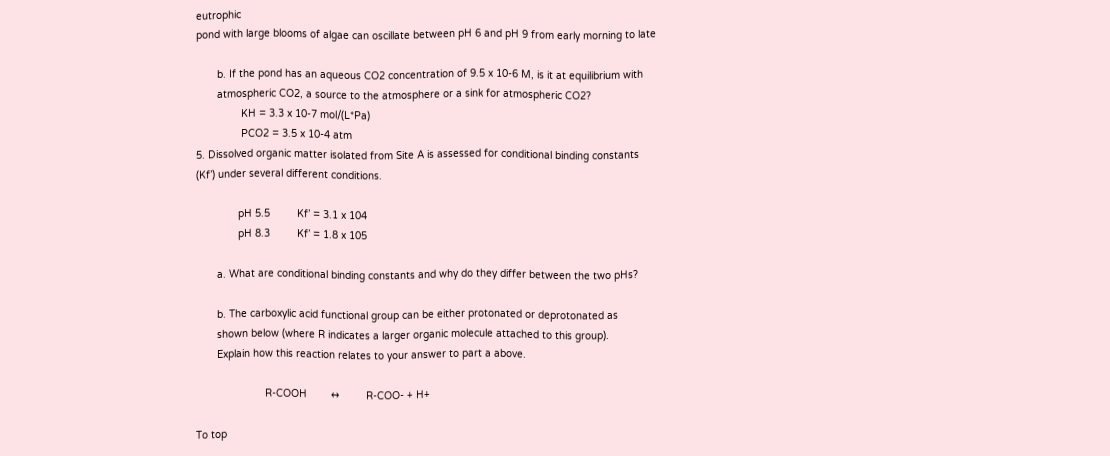eutrophic
pond with large blooms of algae can oscillate between pH 6 and pH 9 from early morning to late

       b. If the pond has an aqueous CO2 concentration of 9.5 x 10-6 M, is it at equilibrium with
       atmospheric CO2, a source to the atmosphere or a sink for atmospheric CO2?
               KH = 3.3 x 10-7 mol/(L*Pa)
               PCO2 = 3.5 x 10-4 atm
5. Dissolved organic matter isolated from Site A is assessed for conditional binding constants
(Kf’) under several different conditions.

              pH 5.5         Kf’ = 3.1 x 104
              pH 8.3         Kf’ = 1.8 x 105

       a. What are conditional binding constants and why do they differ between the two pHs?

       b. The carboxylic acid functional group can be either protonated or deprotonated as
       shown below (where R indicates a larger organic molecule attached to this group).
       Explain how this reaction relates to your answer to part a above.

                       R-COOH        ↔         R-COO- + H+

To top